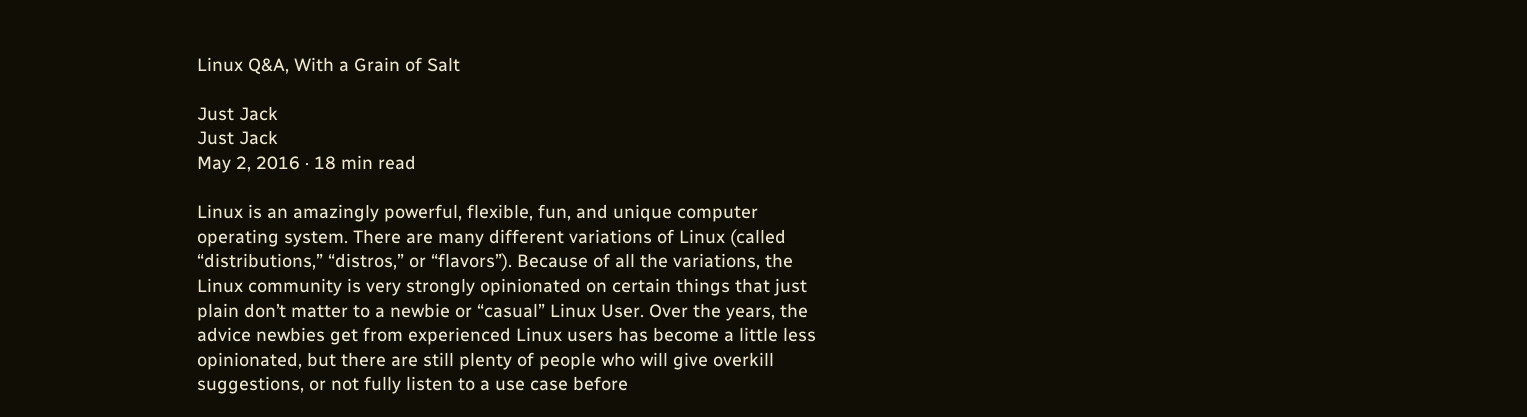Linux Q&A, With a Grain of Salt

Just Jack
Just Jack
May 2, 2016 · 18 min read

Linux is an amazingly powerful, flexible, fun, and unique computer operating system. There are many different variations of Linux (called “distributions,” “distros,” or “flavors”). Because of all the variations, the Linux community is very strongly opinionated on certain things that just plain don’t matter to a newbie or “casual” Linux User. Over the years, the advice newbies get from experienced Linux users has become a little less opinionated, but there are still plenty of people who will give overkill suggestions, or not fully listen to a use case before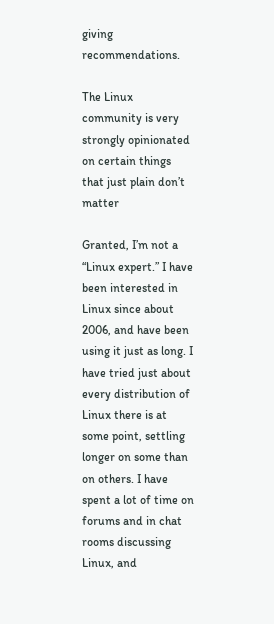giving recommendations.

The Linux community is very strongly opinionated on certain things that just plain don’t matter

Granted, I’m not a “Linux expert.” I have been interested in Linux since about 2006, and have been using it just as long. I have tried just about every distribution of Linux there is at some point, settling longer on some than on others. I have spent a lot of time on forums and in chat rooms discussing Linux, and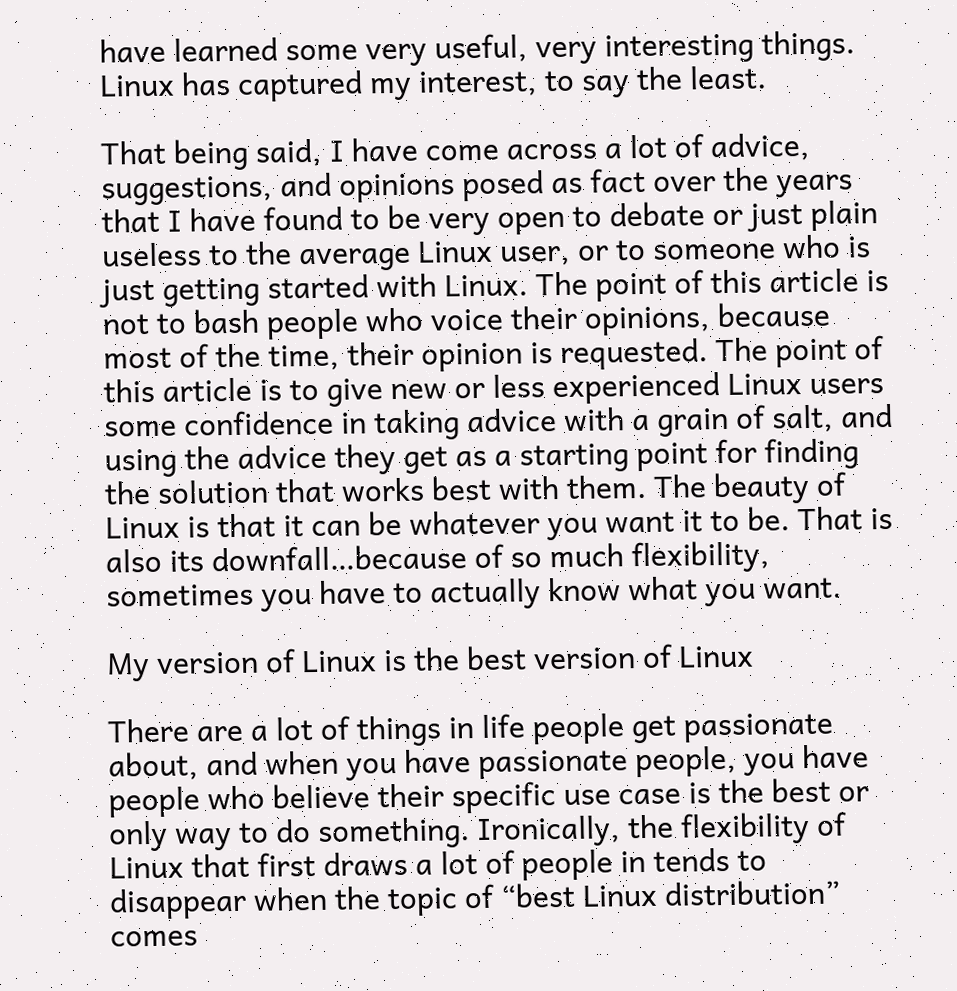have learned some very useful, very interesting things. Linux has captured my interest, to say the least.

That being said, I have come across a lot of advice, suggestions, and opinions posed as fact over the years that I have found to be very open to debate or just plain useless to the average Linux user, or to someone who is just getting started with Linux. The point of this article is not to bash people who voice their opinions, because most of the time, their opinion is requested. The point of this article is to give new or less experienced Linux users some confidence in taking advice with a grain of salt, and using the advice they get as a starting point for finding the solution that works best with them. The beauty of Linux is that it can be whatever you want it to be. That is also its downfall…because of so much flexibility, sometimes you have to actually know what you want.

My version of Linux is the best version of Linux

There are a lot of things in life people get passionate about, and when you have passionate people, you have people who believe their specific use case is the best or only way to do something. Ironically, the flexibility of Linux that first draws a lot of people in tends to disappear when the topic of “best Linux distribution” comes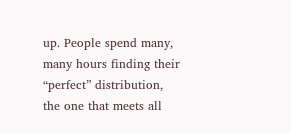up. People spend many, many hours finding their “perfect” distribution, the one that meets all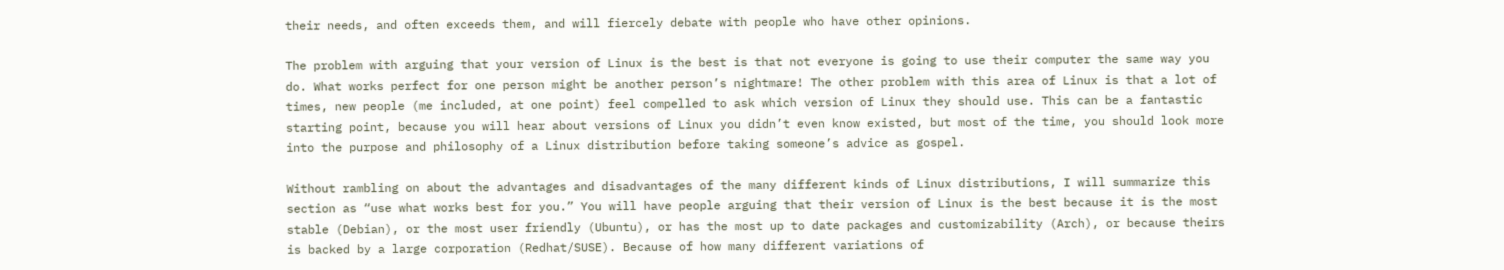their needs, and often exceeds them, and will fiercely debate with people who have other opinions.

The problem with arguing that your version of Linux is the best is that not everyone is going to use their computer the same way you do. What works perfect for one person might be another person’s nightmare! The other problem with this area of Linux is that a lot of times, new people (me included, at one point) feel compelled to ask which version of Linux they should use. This can be a fantastic starting point, because you will hear about versions of Linux you didn’t even know existed, but most of the time, you should look more into the purpose and philosophy of a Linux distribution before taking someone’s advice as gospel.

Without rambling on about the advantages and disadvantages of the many different kinds of Linux distributions, I will summarize this section as “use what works best for you.” You will have people arguing that their version of Linux is the best because it is the most stable (Debian), or the most user friendly (Ubuntu), or has the most up to date packages and customizability (Arch), or because theirs is backed by a large corporation (Redhat/SUSE). Because of how many different variations of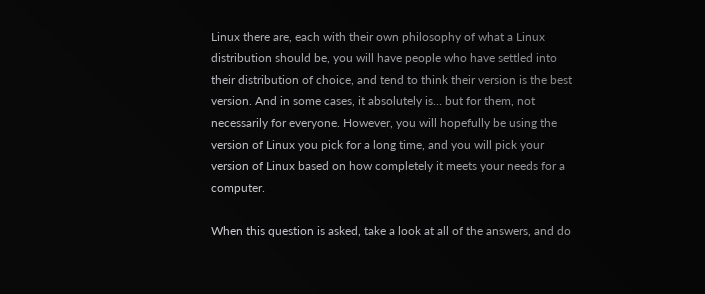Linux there are, each with their own philosophy of what a Linux distribution should be, you will have people who have settled into their distribution of choice, and tend to think their version is the best version. And in some cases, it absolutely is… but for them, not necessarily for everyone. However, you will hopefully be using the version of Linux you pick for a long time, and you will pick your version of Linux based on how completely it meets your needs for a computer.

When this question is asked, take a look at all of the answers, and do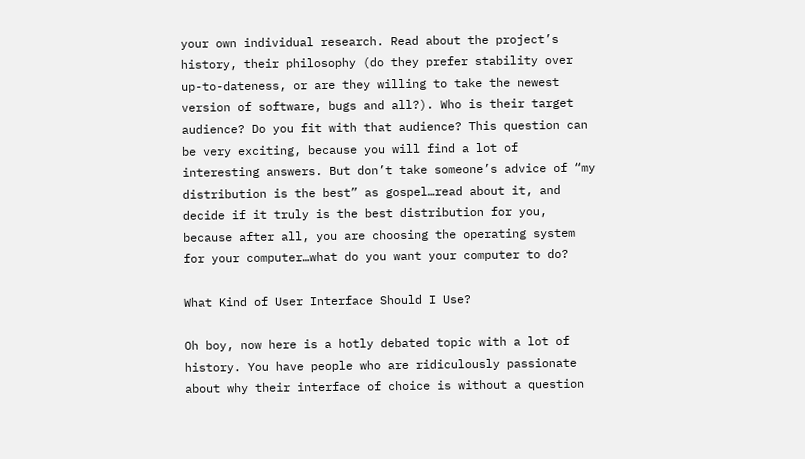your own individual research. Read about the project’s history, their philosophy (do they prefer stability over up-to-dateness, or are they willing to take the newest version of software, bugs and all?). Who is their target audience? Do you fit with that audience? This question can be very exciting, because you will find a lot of interesting answers. But don’t take someone’s advice of “my distribution is the best” as gospel…read about it, and decide if it truly is the best distribution for you, because after all, you are choosing the operating system for your computer…what do you want your computer to do?

What Kind of User Interface Should I Use?

Oh boy, now here is a hotly debated topic with a lot of history. You have people who are ridiculously passionate about why their interface of choice is without a question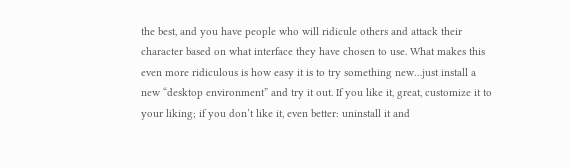the best, and you have people who will ridicule others and attack their character based on what interface they have chosen to use. What makes this even more ridiculous is how easy it is to try something new…just install a new “desktop environment” and try it out. If you like it, great, customize it to your liking; if you don’t like it, even better: uninstall it and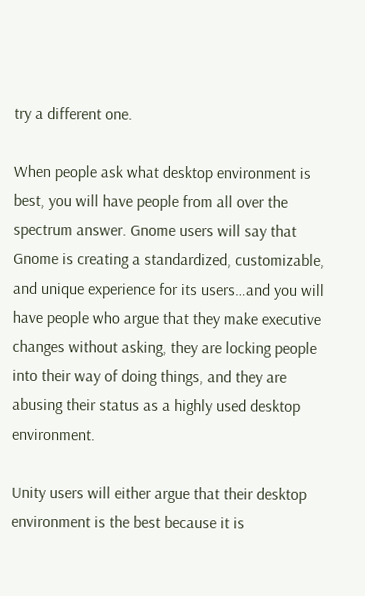try a different one.

When people ask what desktop environment is best, you will have people from all over the spectrum answer. Gnome users will say that Gnome is creating a standardized, customizable, and unique experience for its users…and you will have people who argue that they make executive changes without asking, they are locking people into their way of doing things, and they are abusing their status as a highly used desktop environment.

Unity users will either argue that their desktop environment is the best because it is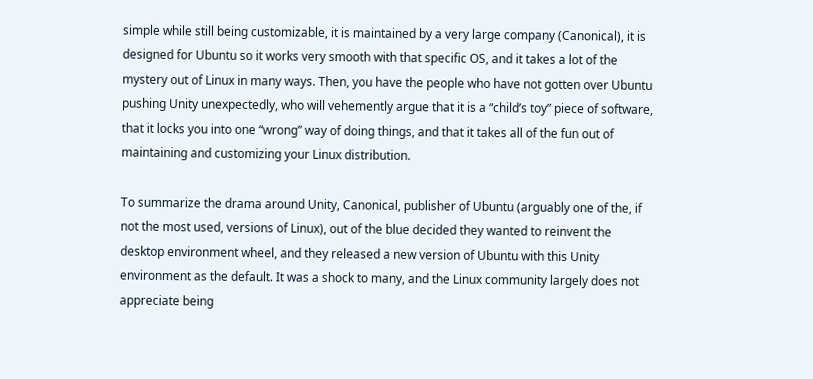simple while still being customizable, it is maintained by a very large company (Canonical), it is designed for Ubuntu so it works very smooth with that specific OS, and it takes a lot of the mystery out of Linux in many ways. Then, you have the people who have not gotten over Ubuntu pushing Unity unexpectedly, who will vehemently argue that it is a “child’s toy” piece of software, that it locks you into one “wrong” way of doing things, and that it takes all of the fun out of maintaining and customizing your Linux distribution.

To summarize the drama around Unity, Canonical, publisher of Ubuntu (arguably one of the, if not the most used, versions of Linux), out of the blue decided they wanted to reinvent the desktop environment wheel, and they released a new version of Ubuntu with this Unity environment as the default. It was a shock to many, and the Linux community largely does not appreciate being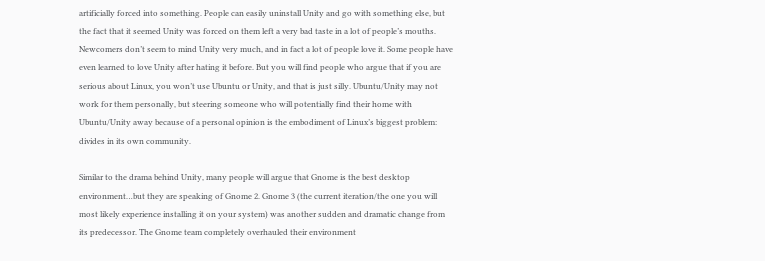artificially forced into something. People can easily uninstall Unity and go with something else, but the fact that it seemed Unity was forced on them left a very bad taste in a lot of people’s mouths. Newcomers don’t seem to mind Unity very much, and in fact a lot of people love it. Some people have even learned to love Unity after hating it before. But you will find people who argue that if you are serious about Linux, you won’t use Ubuntu or Unity, and that is just silly. Ubuntu/Unity may not work for them personally, but steering someone who will potentially find their home with Ubuntu/Unity away because of a personal opinion is the embodiment of Linux’s biggest problem: divides in its own community.

Similar to the drama behind Unity, many people will argue that Gnome is the best desktop environment…but they are speaking of Gnome 2. Gnome 3 (the current iteration/the one you will most likely experience installing it on your system) was another sudden and dramatic change from its predecessor. The Gnome team completely overhauled their environment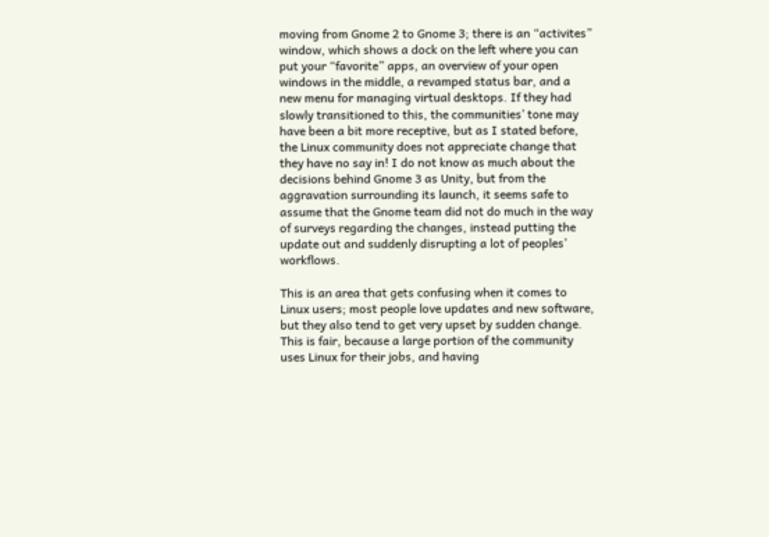moving from Gnome 2 to Gnome 3; there is an “activites” window, which shows a dock on the left where you can put your “favorite” apps, an overview of your open windows in the middle, a revamped status bar, and a new menu for managing virtual desktops. If they had slowly transitioned to this, the communities’ tone may have been a bit more receptive, but as I stated before, the Linux community does not appreciate change that they have no say in! I do not know as much about the decisions behind Gnome 3 as Unity, but from the aggravation surrounding its launch, it seems safe to assume that the Gnome team did not do much in the way of surveys regarding the changes, instead putting the update out and suddenly disrupting a lot of peoples’ workflows.

This is an area that gets confusing when it comes to Linux users; most people love updates and new software, but they also tend to get very upset by sudden change. This is fair, because a large portion of the community uses Linux for their jobs, and having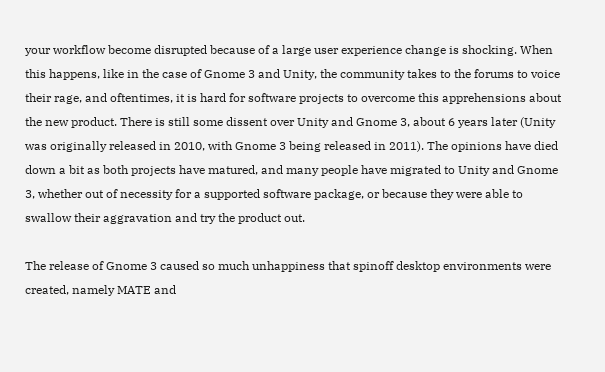your workflow become disrupted because of a large user experience change is shocking. When this happens, like in the case of Gnome 3 and Unity, the community takes to the forums to voice their rage, and oftentimes, it is hard for software projects to overcome this apprehensions about the new product. There is still some dissent over Unity and Gnome 3, about 6 years later (Unity was originally released in 2010, with Gnome 3 being released in 2011). The opinions have died down a bit as both projects have matured, and many people have migrated to Unity and Gnome 3, whether out of necessity for a supported software package, or because they were able to swallow their aggravation and try the product out.

The release of Gnome 3 caused so much unhappiness that spinoff desktop environments were created, namely MATE and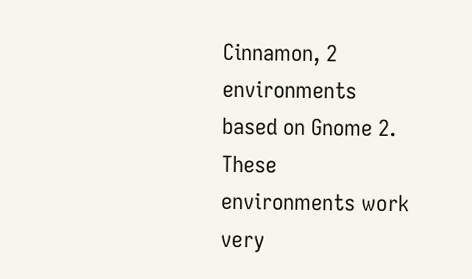Cinnamon, 2 environments based on Gnome 2. These environments work very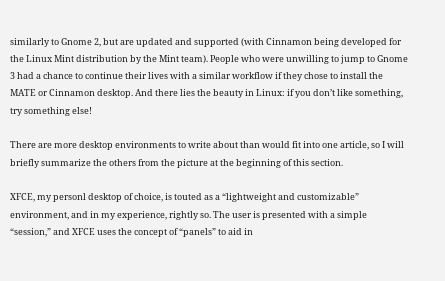similarly to Gnome 2, but are updated and supported (with Cinnamon being developed for the Linux Mint distribution by the Mint team). People who were unwilling to jump to Gnome 3 had a chance to continue their lives with a similar workflow if they chose to install the MATE or Cinnamon desktop. And there lies the beauty in Linux: if you don’t like something, try something else!

There are more desktop environments to write about than would fit into one article, so I will briefly summarize the others from the picture at the beginning of this section.

XFCE, my personl desktop of choice, is touted as a “lightweight and customizable” environment, and in my experience, rightly so. The user is presented with a simple “session,” and XFCE uses the concept of “panels” to aid in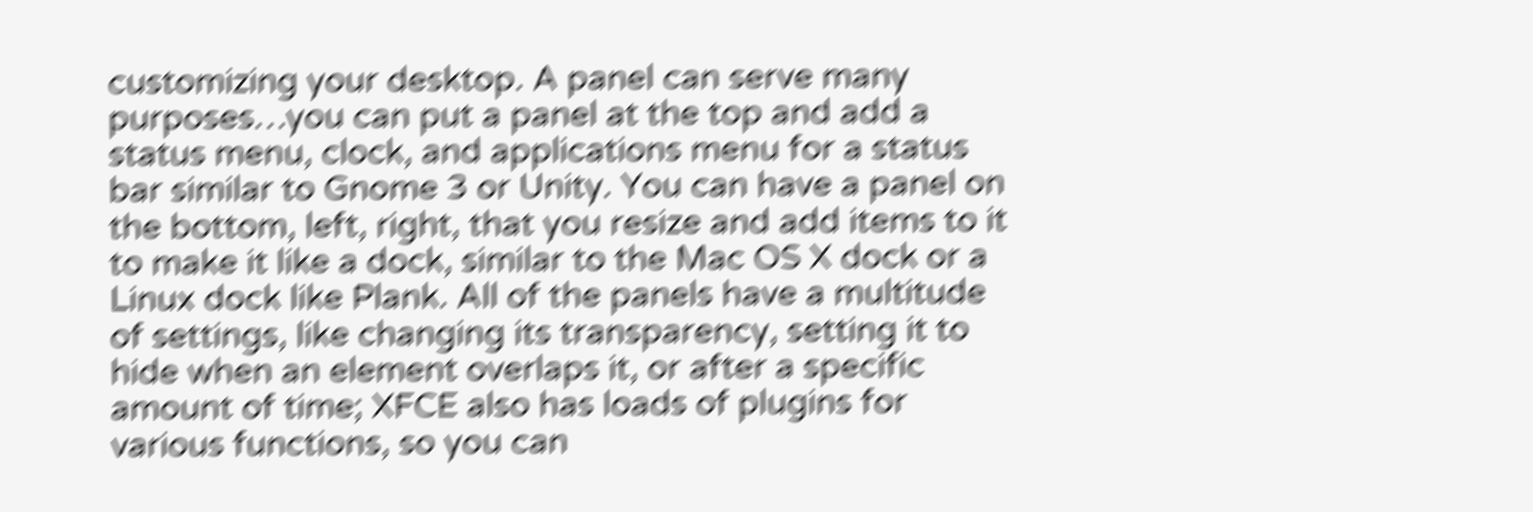customizing your desktop. A panel can serve many purposes…you can put a panel at the top and add a status menu, clock, and applications menu for a status bar similar to Gnome 3 or Unity. You can have a panel on the bottom, left, right, that you resize and add items to it to make it like a dock, similar to the Mac OS X dock or a Linux dock like Plank. All of the panels have a multitude of settings, like changing its transparency, setting it to hide when an element overlaps it, or after a specific amount of time; XFCE also has loads of plugins for various functions, so you can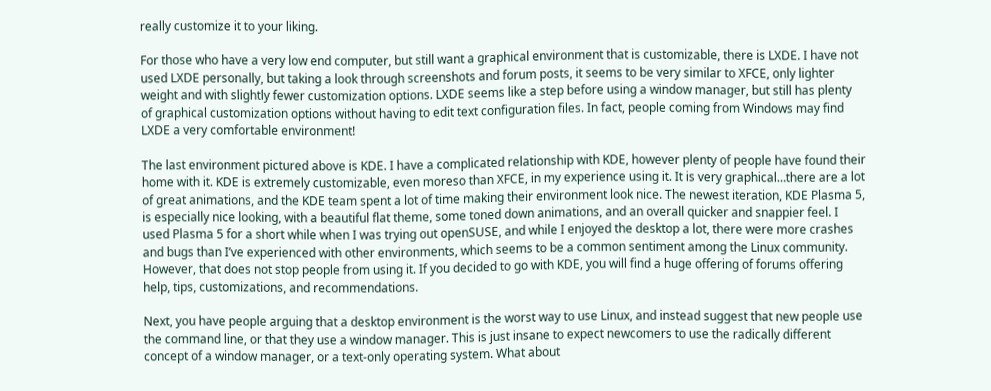really customize it to your liking.

For those who have a very low end computer, but still want a graphical environment that is customizable, there is LXDE. I have not used LXDE personally, but taking a look through screenshots and forum posts, it seems to be very similar to XFCE, only lighter weight and with slightly fewer customization options. LXDE seems like a step before using a window manager, but still has plenty of graphical customization options without having to edit text configuration files. In fact, people coming from Windows may find LXDE a very comfortable environment!

The last environment pictured above is KDE. I have a complicated relationship with KDE, however plenty of people have found their home with it. KDE is extremely customizable, even moreso than XFCE, in my experience using it. It is very graphical…there are a lot of great animations, and the KDE team spent a lot of time making their environment look nice. The newest iteration, KDE Plasma 5, is especially nice looking, with a beautiful flat theme, some toned down animations, and an overall quicker and snappier feel. I used Plasma 5 for a short while when I was trying out openSUSE, and while I enjoyed the desktop a lot, there were more crashes and bugs than I’ve experienced with other environments, which seems to be a common sentiment among the Linux community. However, that does not stop people from using it. If you decided to go with KDE, you will find a huge offering of forums offering help, tips, customizations, and recommendations.

Next, you have people arguing that a desktop environment is the worst way to use Linux, and instead suggest that new people use the command line, or that they use a window manager. This is just insane to expect newcomers to use the radically different concept of a window manager, or a text-only operating system. What about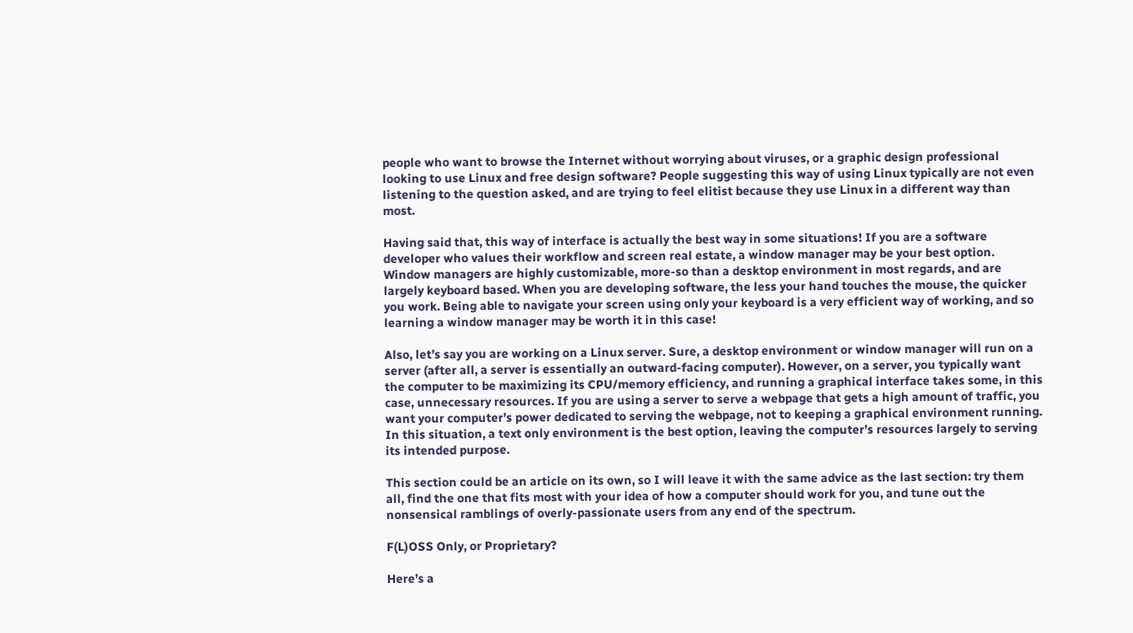people who want to browse the Internet without worrying about viruses, or a graphic design professional looking to use Linux and free design software? People suggesting this way of using Linux typically are not even listening to the question asked, and are trying to feel elitist because they use Linux in a different way than most.

Having said that, this way of interface is actually the best way in some situations! If you are a software developer who values their workflow and screen real estate, a window manager may be your best option. Window managers are highly customizable, more-so than a desktop environment in most regards, and are largely keyboard based. When you are developing software, the less your hand touches the mouse, the quicker you work. Being able to navigate your screen using only your keyboard is a very efficient way of working, and so learning a window manager may be worth it in this case!

Also, let’s say you are working on a Linux server. Sure, a desktop environment or window manager will run on a server (after all, a server is essentially an outward-facing computer). However, on a server, you typically want the computer to be maximizing its CPU/memory efficiency, and running a graphical interface takes some, in this case, unnecessary resources. If you are using a server to serve a webpage that gets a high amount of traffic, you want your computer’s power dedicated to serving the webpage, not to keeping a graphical environment running. In this situation, a text only environment is the best option, leaving the computer’s resources largely to serving its intended purpose.

This section could be an article on its own, so I will leave it with the same advice as the last section: try them all, find the one that fits most with your idea of how a computer should work for you, and tune out the nonsensical ramblings of overly-passionate users from any end of the spectrum.

F(L)OSS Only, or Proprietary?

Here’s a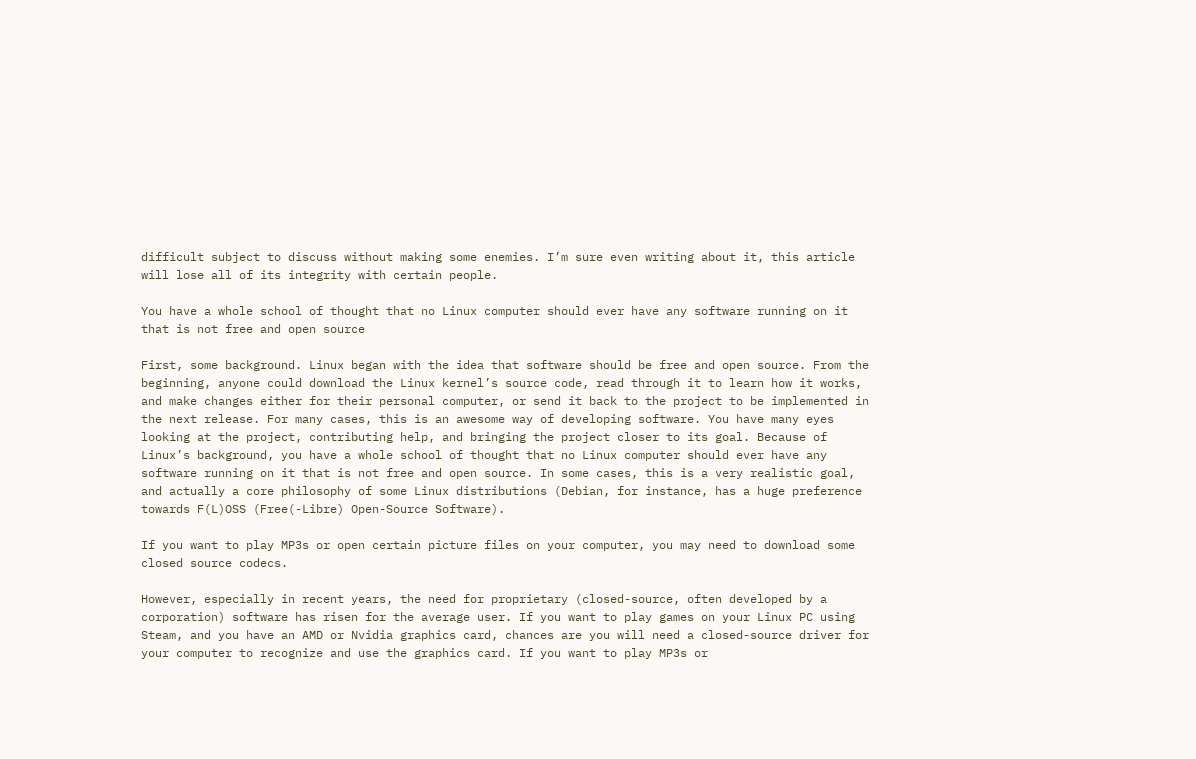difficult subject to discuss without making some enemies. I’m sure even writing about it, this article will lose all of its integrity with certain people.

You have a whole school of thought that no Linux computer should ever have any software running on it that is not free and open source

First, some background. Linux began with the idea that software should be free and open source. From the beginning, anyone could download the Linux kernel’s source code, read through it to learn how it works, and make changes either for their personal computer, or send it back to the project to be implemented in the next release. For many cases, this is an awesome way of developing software. You have many eyes looking at the project, contributing help, and bringing the project closer to its goal. Because of Linux’s background, you have a whole school of thought that no Linux computer should ever have any software running on it that is not free and open source. In some cases, this is a very realistic goal, and actually a core philosophy of some Linux distributions (Debian, for instance, has a huge preference towards F(L)OSS (Free(-Libre) Open-Source Software).

If you want to play MP3s or open certain picture files on your computer, you may need to download some closed source codecs.

However, especially in recent years, the need for proprietary (closed-source, often developed by a corporation) software has risen for the average user. If you want to play games on your Linux PC using Steam, and you have an AMD or Nvidia graphics card, chances are you will need a closed-source driver for your computer to recognize and use the graphics card. If you want to play MP3s or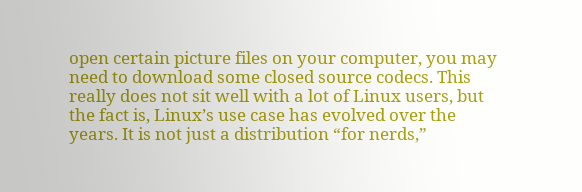open certain picture files on your computer, you may need to download some closed source codecs. This really does not sit well with a lot of Linux users, but the fact is, Linux’s use case has evolved over the years. It is not just a distribution “for nerds,”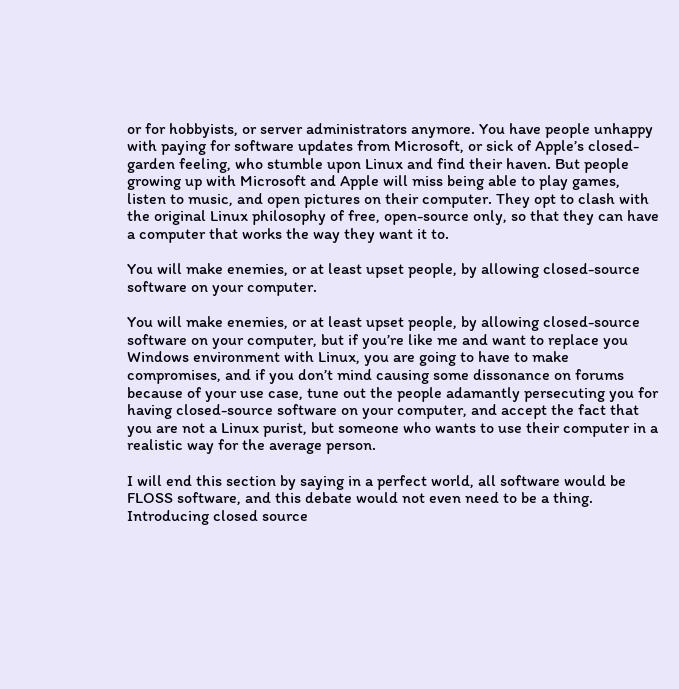or for hobbyists, or server administrators anymore. You have people unhappy with paying for software updates from Microsoft, or sick of Apple’s closed-garden feeling, who stumble upon Linux and find their haven. But people growing up with Microsoft and Apple will miss being able to play games, listen to music, and open pictures on their computer. They opt to clash with the original Linux philosophy of free, open-source only, so that they can have a computer that works the way they want it to.

You will make enemies, or at least upset people, by allowing closed-source software on your computer.

You will make enemies, or at least upset people, by allowing closed-source software on your computer, but if you’re like me and want to replace you Windows environment with Linux, you are going to have to make compromises, and if you don’t mind causing some dissonance on forums because of your use case, tune out the people adamantly persecuting you for having closed-source software on your computer, and accept the fact that you are not a Linux purist, but someone who wants to use their computer in a realistic way for the average person.

I will end this section by saying in a perfect world, all software would be FLOSS software, and this debate would not even need to be a thing. Introducing closed source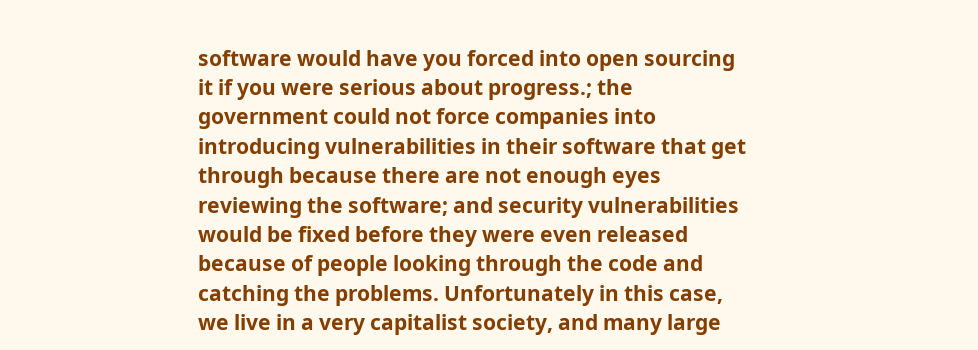software would have you forced into open sourcing it if you were serious about progress.; the government could not force companies into introducing vulnerabilities in their software that get through because there are not enough eyes reviewing the software; and security vulnerabilities would be fixed before they were even released because of people looking through the code and catching the problems. Unfortunately in this case, we live in a very capitalist society, and many large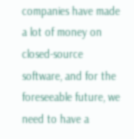companies have made a lot of money on closed-source software, and for the foreseeable future, we need to have a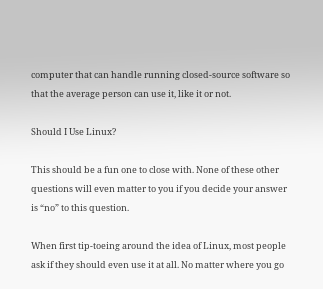computer that can handle running closed-source software so that the average person can use it, like it or not.

Should I Use Linux?

This should be a fun one to close with. None of these other questions will even matter to you if you decide your answer is “no” to this question.

When first tip-toeing around the idea of Linux, most people ask if they should even use it at all. No matter where you go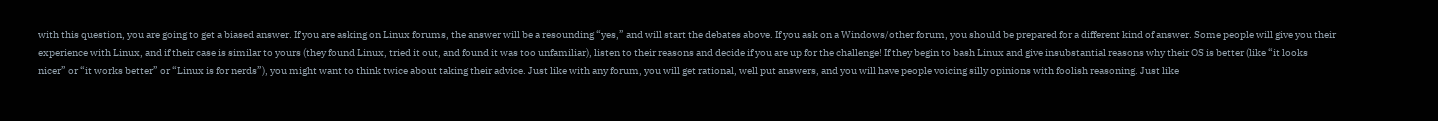with this question, you are going to get a biased answer. If you are asking on Linux forums, the answer will be a resounding “yes,” and will start the debates above. If you ask on a Windows/other forum, you should be prepared for a different kind of answer. Some people will give you their experience with Linux, and if their case is similar to yours (they found Linux, tried it out, and found it was too unfamiliar), listen to their reasons and decide if you are up for the challenge! If they begin to bash Linux and give insubstantial reasons why their OS is better (like “it looks nicer” or “it works better” or “Linux is for nerds”), you might want to think twice about taking their advice. Just like with any forum, you will get rational, well put answers, and you will have people voicing silly opinions with foolish reasoning. Just like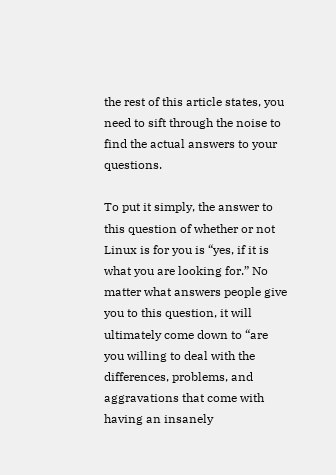the rest of this article states, you need to sift through the noise to find the actual answers to your questions.

To put it simply, the answer to this question of whether or not Linux is for you is “yes, if it is what you are looking for.” No matter what answers people give you to this question, it will ultimately come down to “are you willing to deal with the differences, problems, and aggravations that come with having an insanely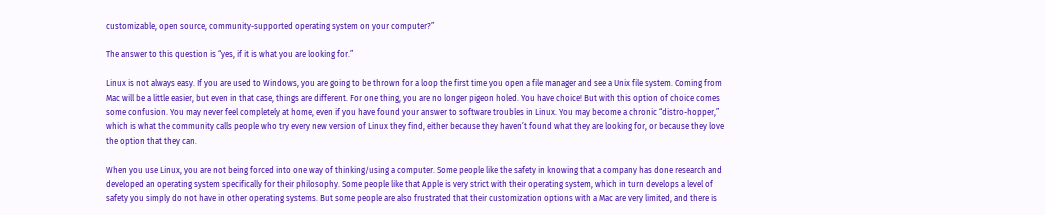customizable, open source, community-supported operating system on your computer?”

The answer to this question is “yes, if it is what you are looking for.”

Linux is not always easy. If you are used to Windows, you are going to be thrown for a loop the first time you open a file manager and see a Unix file system. Coming from Mac will be a little easier, but even in that case, things are different. For one thing, you are no longer pigeon holed. You have choice! But with this option of choice comes some confusion. You may never feel completely at home, even if you have found your answer to software troubles in Linux. You may become a chronic “distro-hopper,” which is what the community calls people who try every new version of Linux they find, either because they haven’t found what they are looking for, or because they love the option that they can.

When you use Linux, you are not being forced into one way of thinking/using a computer. Some people like the safety in knowing that a company has done research and developed an operating system specifically for their philosophy. Some people like that Apple is very strict with their operating system, which in turn develops a level of safety you simply do not have in other operating systems. But some people are also frustrated that their customization options with a Mac are very limited, and there is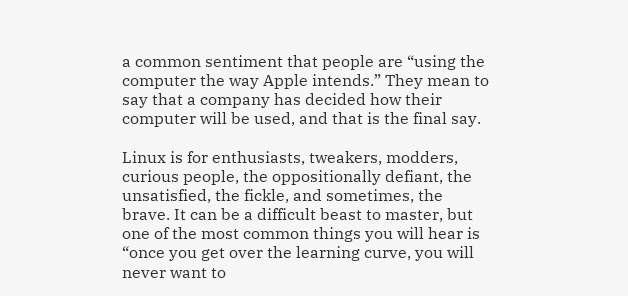a common sentiment that people are “using the computer the way Apple intends.” They mean to say that a company has decided how their computer will be used, and that is the final say.

Linux is for enthusiasts, tweakers, modders, curious people, the oppositionally defiant, the unsatisfied, the fickle, and sometimes, the brave. It can be a difficult beast to master, but one of the most common things you will hear is “once you get over the learning curve, you will never want to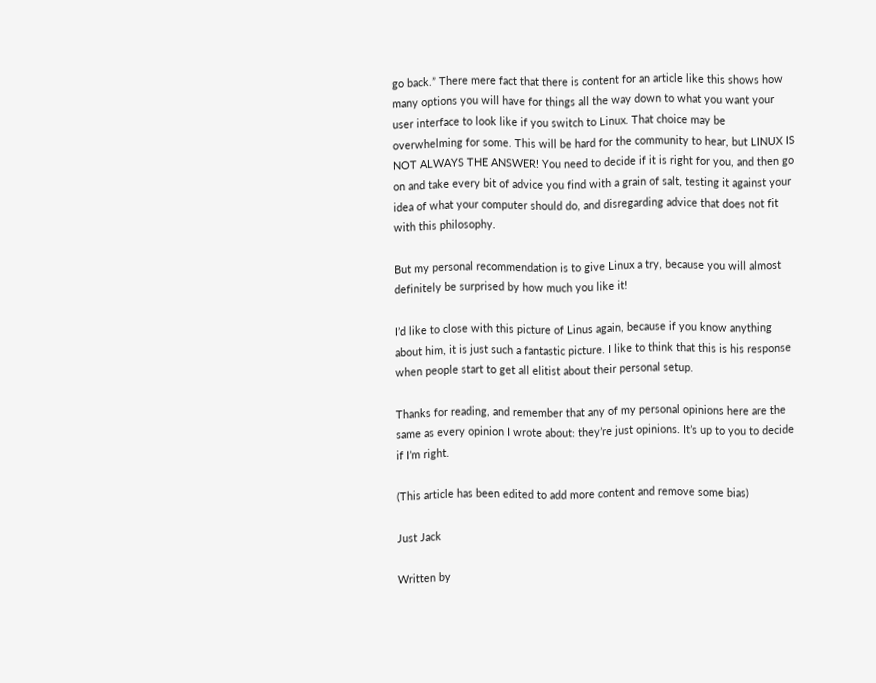go back.” There mere fact that there is content for an article like this shows how many options you will have for things all the way down to what you want your user interface to look like if you switch to Linux. That choice may be overwhelming for some. This will be hard for the community to hear, but LINUX IS NOT ALWAYS THE ANSWER! You need to decide if it is right for you, and then go on and take every bit of advice you find with a grain of salt, testing it against your idea of what your computer should do, and disregarding advice that does not fit with this philosophy.

But my personal recommendation is to give Linux a try, because you will almost definitely be surprised by how much you like it!

I’d like to close with this picture of Linus again, because if you know anything about him, it is just such a fantastic picture. I like to think that this is his response when people start to get all elitist about their personal setup.

Thanks for reading, and remember that any of my personal opinions here are the same as every opinion I wrote about: they’re just opinions. It’s up to you to decide if I’m right.

(This article has been edited to add more content and remove some bias)

Just Jack

Written by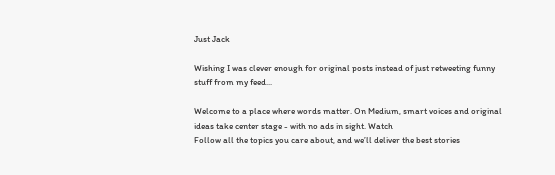Just Jack

Wishing I was clever enough for original posts instead of just retweeting funny stuff from my feed...

Welcome to a place where words matter. On Medium, smart voices and original ideas take center stage - with no ads in sight. Watch
Follow all the topics you care about, and we’ll deliver the best stories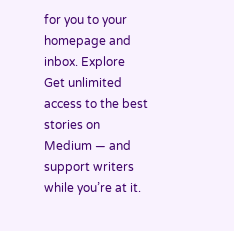for you to your homepage and inbox. Explore
Get unlimited access to the best stories on Medium — and support writers while you’re at it.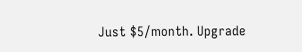Just $5/month. Upgrade